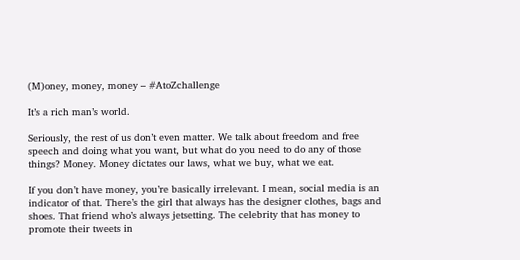(M)oney, money, money – #AtoZchallenge

It’s a rich man’s world.

Seriously, the rest of us don’t even matter. We talk about freedom and free speech and doing what you want, but what do you need to do any of those things? Money. Money dictates our laws, what we buy, what we eat.

If you don’t have money, you’re basically irrelevant. I mean, social media is an indicator of that. There’s the girl that always has the designer clothes, bags and shoes. That friend who’s always jetsetting. The celebrity that has money to promote their tweets in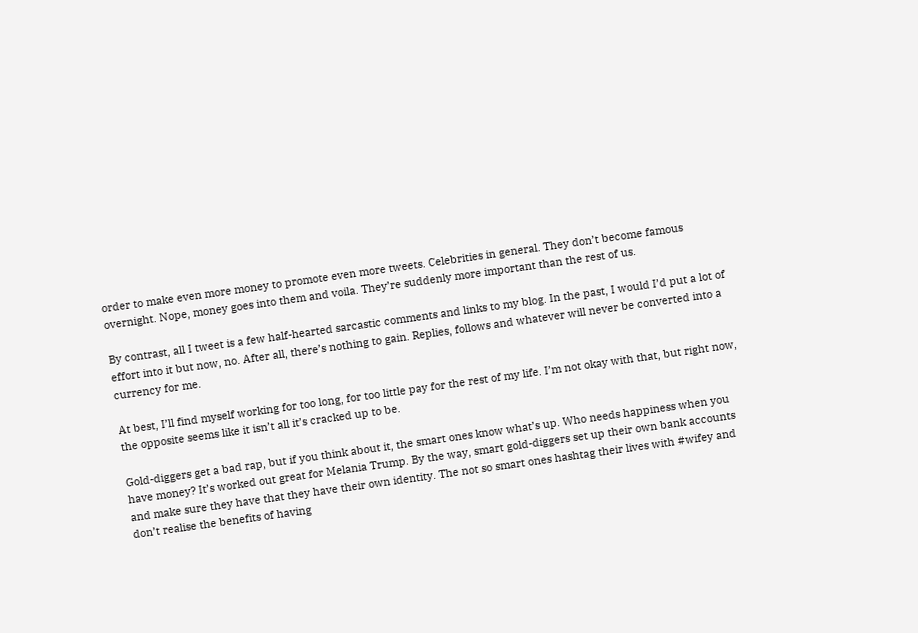order to make even more money to promote even more tweets. Celebrities in general. They don’t become famous overnight. Nope, money goes into them and voila. They’re suddenly more important than the rest of us.

By contrast, all I tweet is a few half-hearted sarcastic comments and links to my blog. In the past, I would I’d put a lot of effort into it but now, no. After all, there’s nothing to gain. Replies, follows and whatever will never be converted into a currency for me.

At best, I’ll find myself working for too long, for too little pay for the rest of my life. I’m not okay with that, but right now, the opposite seems like it isn’t all it’s cracked up to be.

Gold-diggers get a bad rap, but if you think about it, the smart ones know what’s up. Who needs happiness when you have money? It’s worked out great for Melania Trump. By the way, smart gold-diggers set up their own bank accounts and make sure they have that they have their own identity. The not so smart ones hashtag their lives with #wifey and don’t realise the benefits of having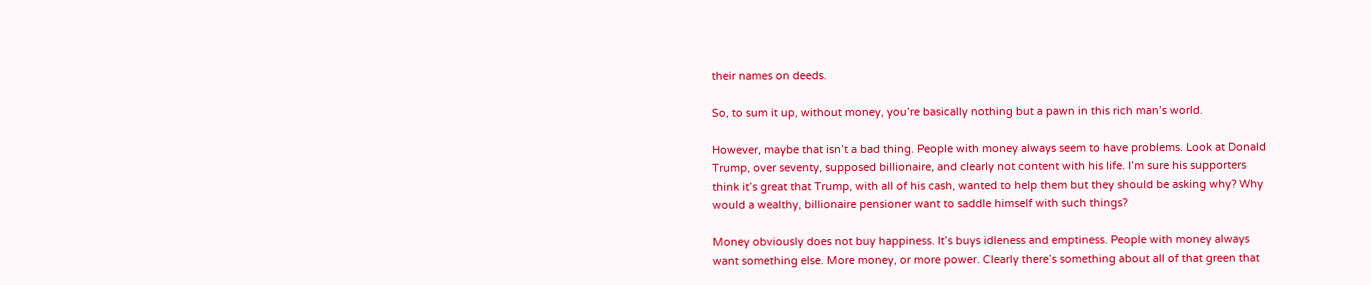their names on deeds.

So, to sum it up, without money, you’re basically nothing but a pawn in this rich man’s world.

However, maybe that isn’t a bad thing. People with money always seem to have problems. Look at Donald Trump, over seventy, supposed billionaire, and clearly not content with his life. I’m sure his supporters think it’s great that Trump, with all of his cash, wanted to help them but they should be asking why? Why would a wealthy, billionaire pensioner want to saddle himself with such things?

Money obviously does not buy happiness. It’s buys idleness and emptiness. People with money always want something else. More money, or more power. Clearly there’s something about all of that green that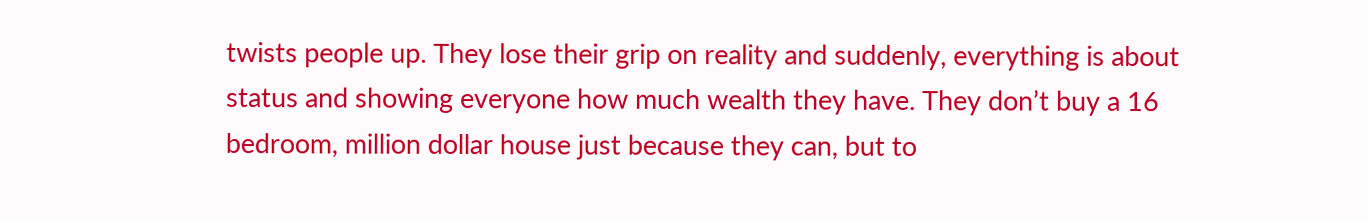twists people up. They lose their grip on reality and suddenly, everything is about status and showing everyone how much wealth they have. They don’t buy a 16 bedroom, million dollar house just because they can, but to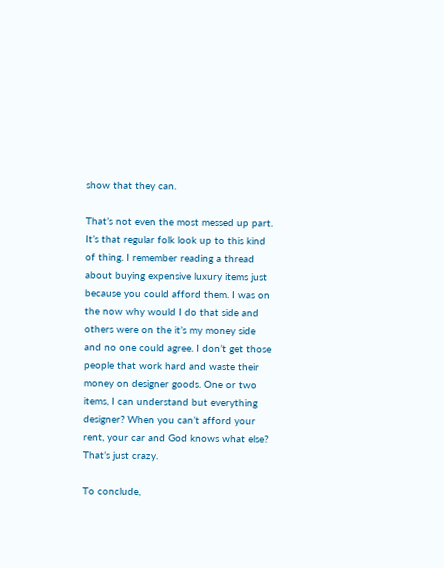show that they can.

That’s not even the most messed up part. It’s that regular folk look up to this kind of thing. I remember reading a thread about buying expensive luxury items just because you could afford them. I was on the now why would I do that side and others were on the it’s my money side and no one could agree. I don’t get those people that work hard and waste their money on designer goods. One or two items, I can understand but everything designer? When you can’t afford your rent, your car and God knows what else? That’s just crazy.

To conclude,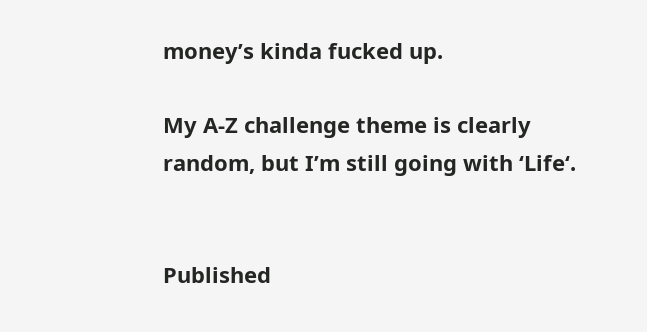money’s kinda fucked up.

My A-Z challenge theme is clearly random, but I’m still going with ‘Life‘.


Published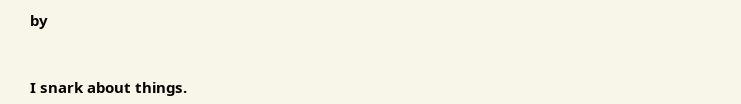by


I snark about things.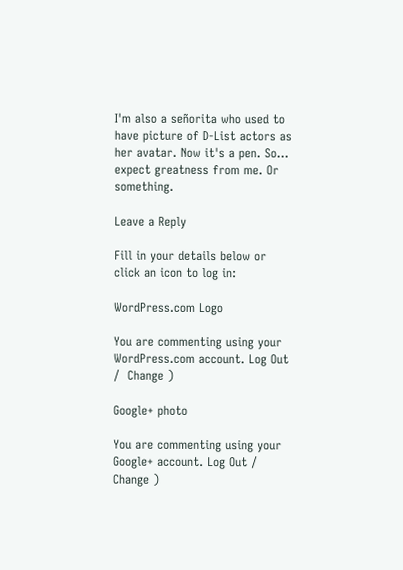I'm also a señorita who used to have picture of D-List actors as her avatar. Now it's a pen. So... expect greatness from me. Or something.

Leave a Reply

Fill in your details below or click an icon to log in:

WordPress.com Logo

You are commenting using your WordPress.com account. Log Out /  Change )

Google+ photo

You are commenting using your Google+ account. Log Out /  Change )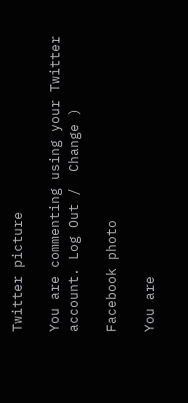Twitter picture

You are commenting using your Twitter account. Log Out /  Change )

Facebook photo

You are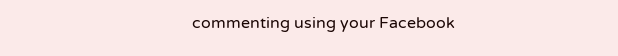commenting using your Facebook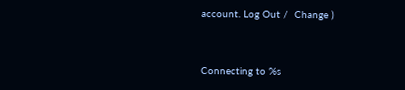account. Log Out /  Change )


Connecting to %s